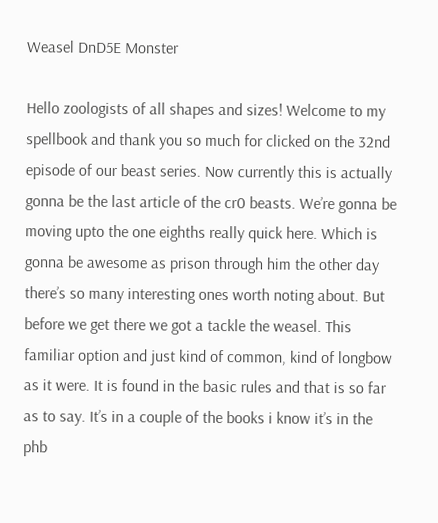Weasel DnD5E Monster

Hello zoologists of all shapes and sizes! Welcome to my spellbook and thank you so much for clicked on the 32nd episode of our beast series. Now currently this is actually gonna be the last article of the cr0 beasts. We’re gonna be moving upto the one eighths really quick here. Which is gonna be awesome as prison through him the other day there’s so many interesting ones worth noting about. But before we get there we got a tackle the weasel. This familiar option and just kind of common, kind of longbow as it were. It is found in the basic rules and that is so far as to say. It’s in a couple of the books i know it’s in the phb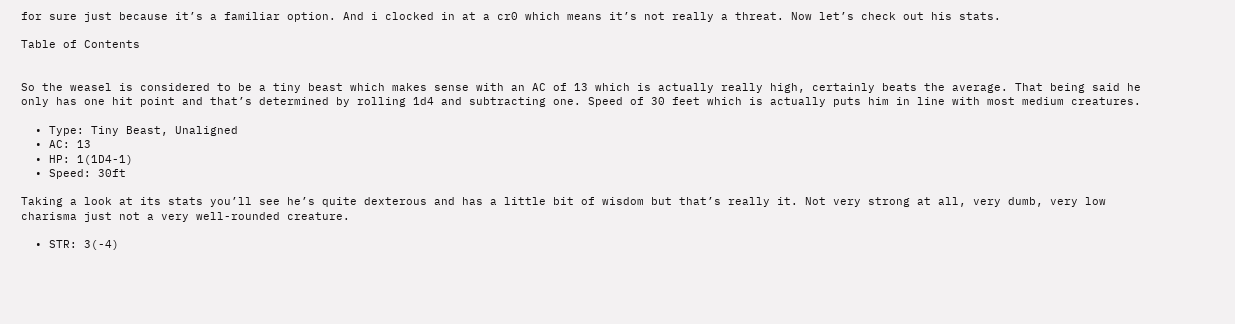for sure just because it’s a familiar option. And i clocked in at a cr0 which means it’s not really a threat. Now let’s check out his stats.

Table of Contents


So the weasel is considered to be a tiny beast which makes sense with an AC of 13 which is actually really high, certainly beats the average. That being said he only has one hit point and that’s determined by rolling 1d4 and subtracting one. Speed of 30 feet which is actually puts him in line with most medium creatures.

  • Type: Tiny Beast, Unaligned
  • AC: 13
  • HP: 1(1D4-1)
  • Speed: 30ft

Taking a look at its stats you’ll see he’s quite dexterous and has a little bit of wisdom but that’s really it. Not very strong at all, very dumb, very low charisma just not a very well-rounded creature.

  • STR: 3(-4)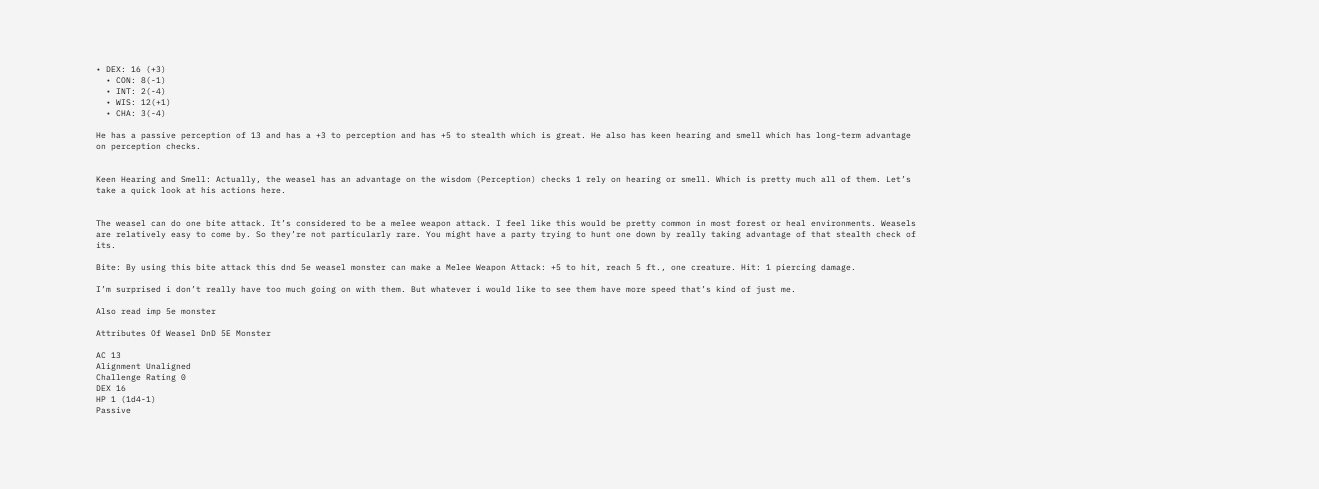• DEX: 16 (+3)
  • CON: 8(-1)
  • INT: 2(-4)
  • WIS: 12(+1)
  • CHA: 3(-4)

He has a passive perception of 13 and has a +3 to perception and has +5 to stealth which is great. He also has keen hearing and smell which has long-term advantage on perception checks.


Keen Hearing and Smell: Actually, the weasel has an advantage on the wisdom (Perception) checks 1 rely on hearing or smell. Which is pretty much all of them. Let’s take a quick look at his actions here.


The weasel can do one bite attack. It’s considered to be a melee weapon attack. I feel like this would be pretty common in most forest or heal environments. Weasels are relatively easy to come by. So they’re not particularly rare. You might have a party trying to hunt one down by really taking advantage of that stealth check of its.

Bite: By using this bite attack this dnd 5e weasel monster can make a Melee Weapon Attack: +5 to hit, reach 5 ft., one creature. Hit: 1 piercing damage.

I’m surprised i don’t really have too much going on with them. But whatever i would like to see them have more speed that’s kind of just me.

Also read imp 5e monster

Attributes Of Weasel DnD 5E Monster

AC 13
Alignment Unaligned
Challenge Rating 0
DEX 16
HP 1 (1d4-1)
Passive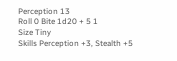Perception 13
Roll 0 Bite 1d20 + 5 1
Size Tiny
Skills Perception +3, Stealth +5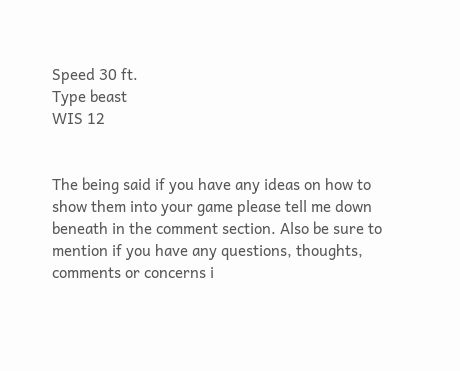Speed 30 ft.
Type beast
WIS 12


The being said if you have any ideas on how to show them into your game please tell me down beneath in the comment section. Also be sure to mention if you have any questions, thoughts, comments or concerns i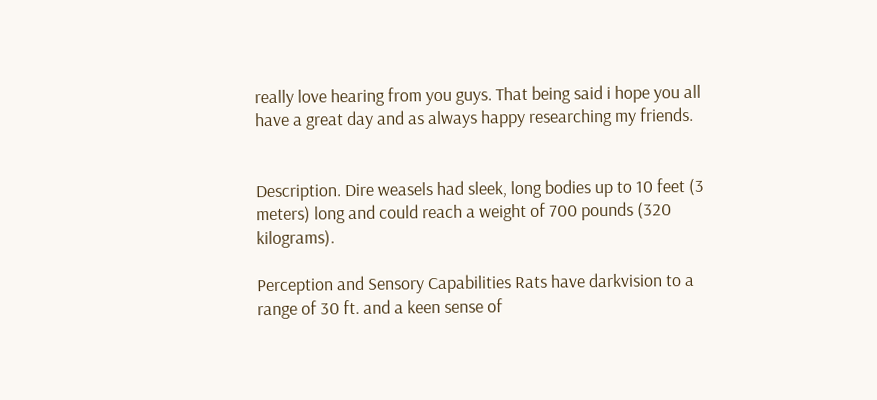really love hearing from you guys. That being said i hope you all have a great day and as always happy researching my friends.


Description. Dire weasels had sleek, long bodies up to 10 feet (3 meters) long and could reach a weight of 700 pounds (320 kilograms).

Perception and Sensory Capabilities Rats have darkvision to a range of 30 ft. and a keen sense of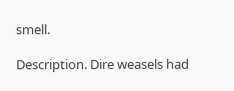smell.

Description. Dire weasels had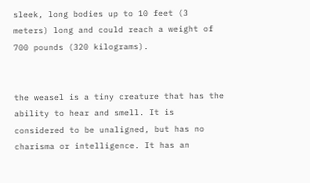sleek, long bodies up to 10 feet (3 meters) long and could reach a weight of 700 pounds (320 kilograms).


the weasel is a tiny creature that has the ability to hear and smell. It is considered to be unaligned, but has no charisma or intelligence. It has an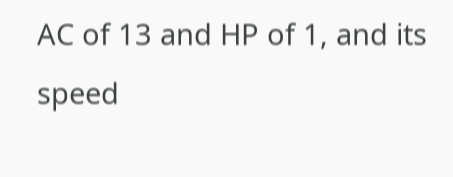AC of 13 and HP of 1, and its speed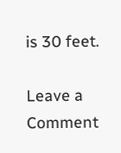is 30 feet.

Leave a Comment